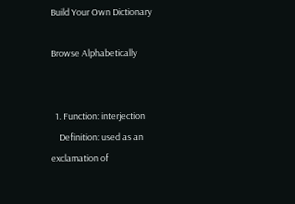Build Your Own Dictionary

Browse Alphabetically


  1. Function: interjection
    Definition: used as an exclamation of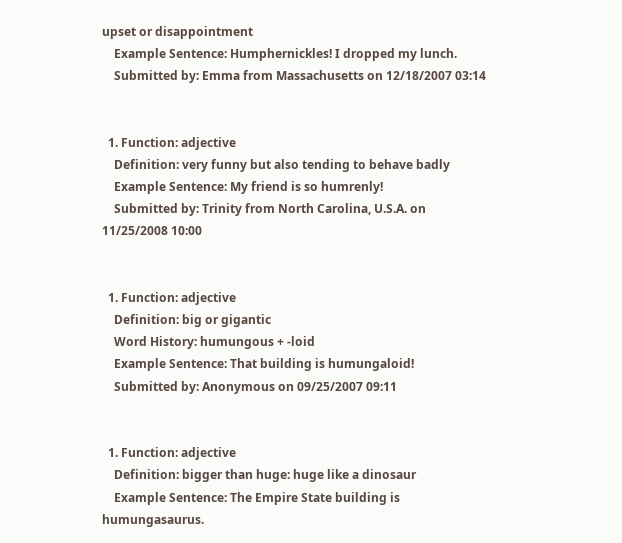upset or disappointment
    Example Sentence: Humphernickles! I dropped my lunch.
    Submitted by: Emma from Massachusetts on 12/18/2007 03:14


  1. Function: adjective
    Definition: very funny but also tending to behave badly
    Example Sentence: My friend is so humrenly!
    Submitted by: Trinity from North Carolina, U.S.A. on 11/25/2008 10:00


  1. Function: adjective
    Definition: big or gigantic
    Word History: humungous + -loid
    Example Sentence: That building is humungaloid!
    Submitted by: Anonymous on 09/25/2007 09:11


  1. Function: adjective
    Definition: bigger than huge: huge like a dinosaur
    Example Sentence: The Empire State building is humungasaurus.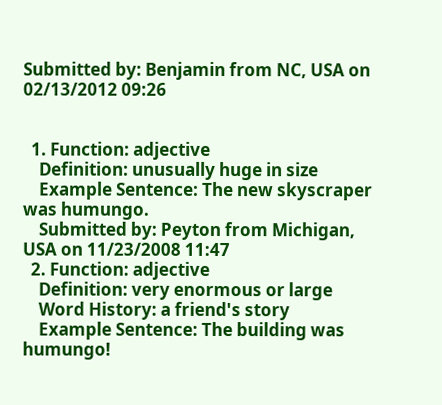Submitted by: Benjamin from NC, USA on 02/13/2012 09:26


  1. Function: adjective
    Definition: unusually huge in size
    Example Sentence: The new skyscraper was humungo.
    Submitted by: Peyton from Michigan, USA on 11/23/2008 11:47
  2. Function: adjective
    Definition: very enormous or large
    Word History: a friend's story
    Example Sentence: The building was humungo!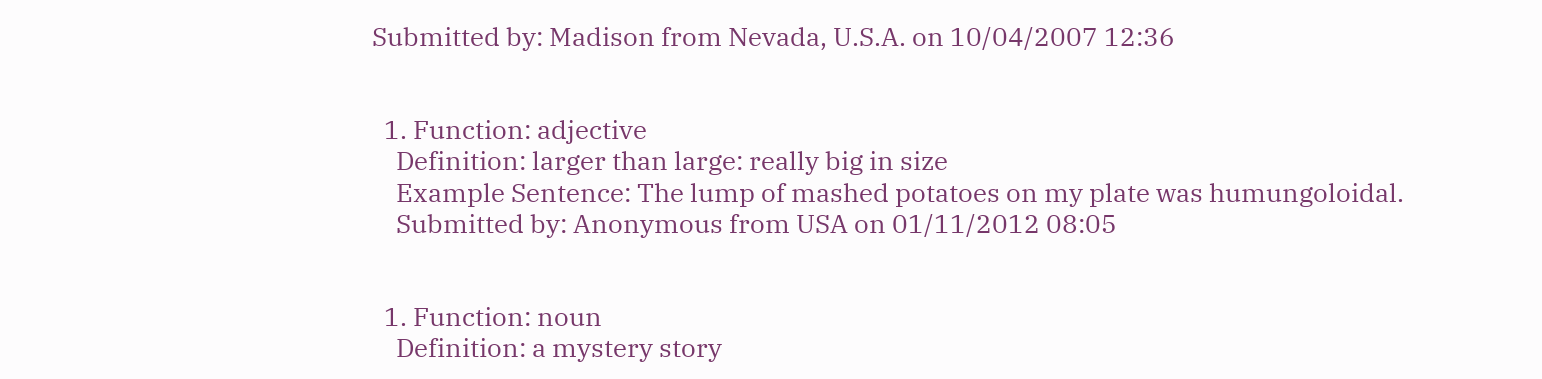Submitted by: Madison from Nevada, U.S.A. on 10/04/2007 12:36


  1. Function: adjective
    Definition: larger than large: really big in size
    Example Sentence: The lump of mashed potatoes on my plate was humungoloidal.
    Submitted by: Anonymous from USA on 01/11/2012 08:05


  1. Function: noun
    Definition: a mystery story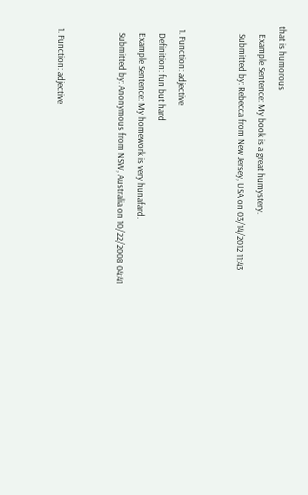that is humorous
    Example Sentence: My book is a great humystery.
    Submitted by: Rebecca from New Jersey, USA on 03/14/2012 11:43


  1. Function: adjective
    Definition: fun but hard
    Example Sentence: My homework is very hunafard.
    Submitted by: Anonymous from NSW, Australia on 10/22/2008 04:41


  1. Function: adjective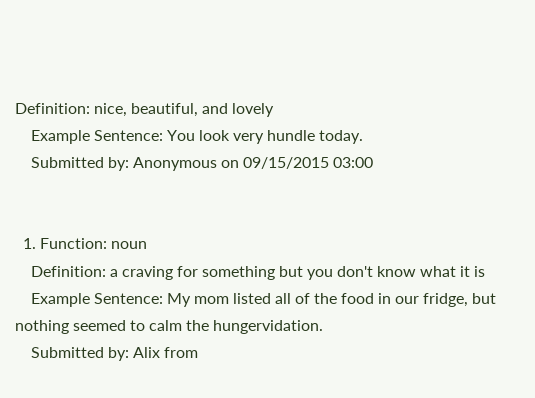Definition: nice, beautiful, and lovely
    Example Sentence: You look very hundle today.
    Submitted by: Anonymous on 09/15/2015 03:00


  1. Function: noun
    Definition: a craving for something but you don't know what it is
    Example Sentence: My mom listed all of the food in our fridge, but nothing seemed to calm the hungervidation.
    Submitted by: Alix from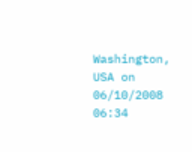Washington, USA on 06/10/2008 06:34